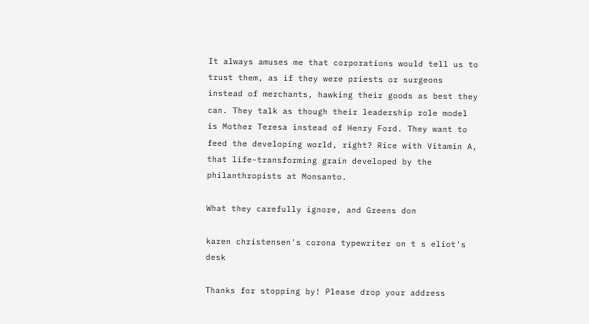It always amuses me that corporations would tell us to trust them, as if they were priests or surgeons instead of merchants, hawking their goods as best they can. They talk as though their leadership role model is Mother Teresa instead of Henry Ford. They want to feed the developing world, right? Rice with Vitamin A, that life-transforming grain developed by the philanthropists at Monsanto.

What they carefully ignore, and Greens don

karen christensen's corona typewriter on t s eliot's desk

Thanks for stopping by! Please drop your address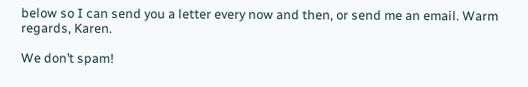below so I can send you a letter every now and then, or send me an email. Warm regards, Karen.

We don’t spam!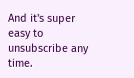And it's super easy to unsubscribe any time.